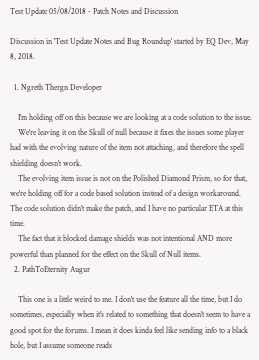Test Update 05/08/2018 - Patch Notes and Discussion

Discussion in 'Test Update Notes and Bug Roundup' started by EQ Dev, May 8, 2018.

  1. Ngreth Thergn Developer

    I'm holding off on this because we are looking at a code solution to the issue.
    We're leaving it on the Skull of null because it fixes the issues some player had with the evolving nature of the item not attaching, and therefore the spell shielding doesn't work.
    The evolving item issue is not on the Polished Diamond Prism, so for that, we're holding off for a code based solution instead of a design workaround. The code solution didn't make the patch, and I have no particular ETA at this time.
    The fact that it blocked damage shields was not intentional AND more powerful than planned for the effect on the Skull of Null items.
  2. PathToEternity Augur

    This one is a little weird to me. I don't use the feature all the time, but I do sometimes, especially when it's related to something that doesn't seem to have a good spot for the forums. I mean it does kinda feel like sending info to a black hole, but I assume someone reads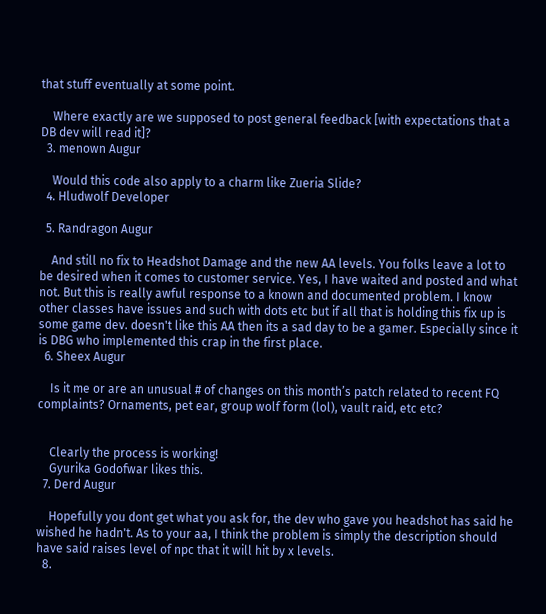that stuff eventually at some point.

    Where exactly are we supposed to post general feedback [with expectations that a DB dev will read it]?
  3. menown Augur

    Would this code also apply to a charm like Zueria Slide?
  4. Hludwolf Developer

  5. Randragon Augur

    And still no fix to Headshot Damage and the new AA levels. You folks leave a lot to be desired when it comes to customer service. Yes, I have waited and posted and what not. But this is really awful response to a known and documented problem. I know other classes have issues and such with dots etc but if all that is holding this fix up is some game dev. doesn't like this AA then its a sad day to be a gamer. Especially since it is DBG who implemented this crap in the first place.
  6. Sheex Augur

    Is it me or are an unusual # of changes on this month’s patch related to recent FQ complaints? Ornaments, pet ear, group wolf form (lol), vault raid, etc etc?


    Clearly the process is working!
    Gyurika Godofwar likes this.
  7. Derd Augur

    Hopefully you dont get what you ask for, the dev who gave you headshot has said he wished he hadn't. As to your aa, I think the problem is simply the description should have said raises level of npc that it will hit by x levels.
  8.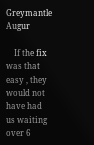Greymantle Augur

    If the fix was that easy , they would not have had us waiting over 6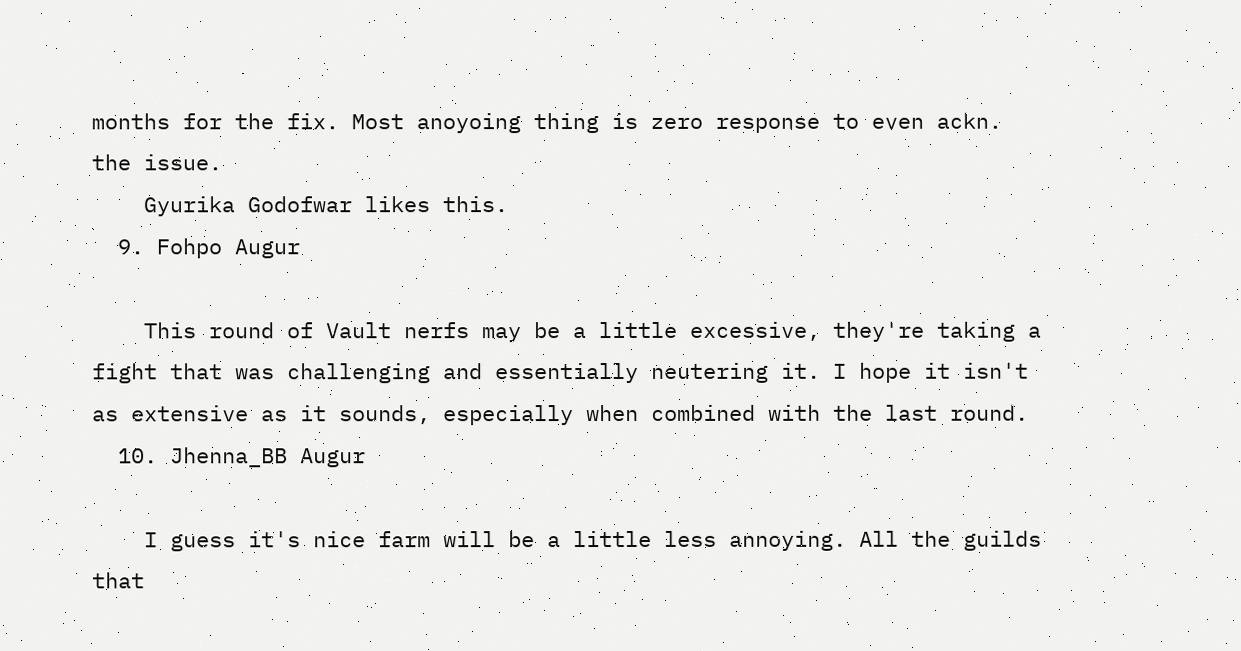months for the fix. Most anoyoing thing is zero response to even ackn. the issue.
    Gyurika Godofwar likes this.
  9. Fohpo Augur

    This round of Vault nerfs may be a little excessive, they're taking a fight that was challenging and essentially neutering it. I hope it isn't as extensive as it sounds, especially when combined with the last round.
  10. Jhenna_BB Augur

    I guess it's nice farm will be a little less annoying. All the guilds that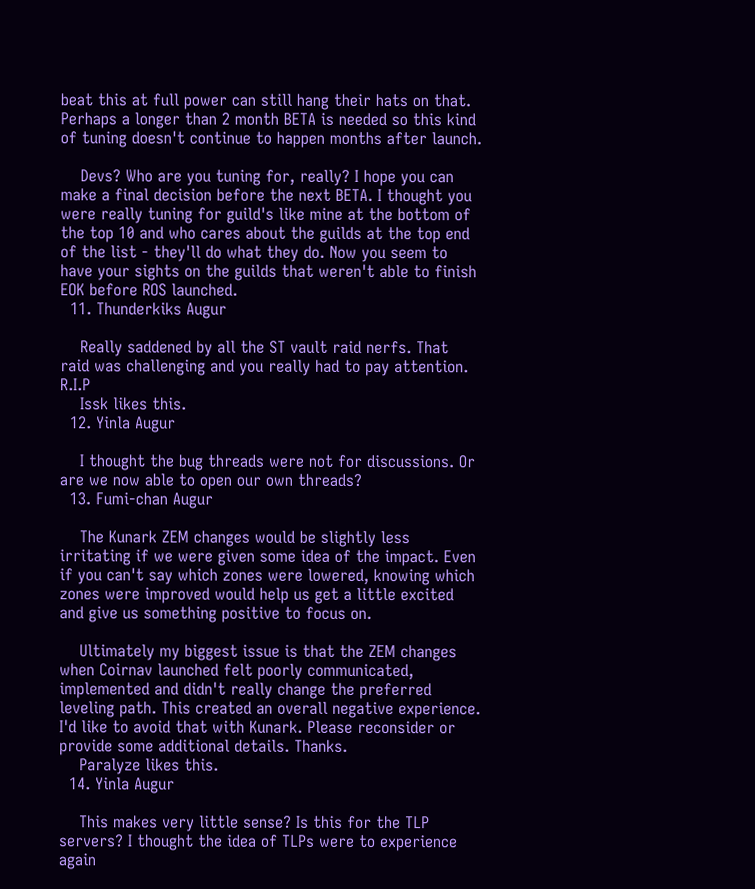beat this at full power can still hang their hats on that. Perhaps a longer than 2 month BETA is needed so this kind of tuning doesn't continue to happen months after launch.

    Devs? Who are you tuning for, really? I hope you can make a final decision before the next BETA. I thought you were really tuning for guild's like mine at the bottom of the top 10 and who cares about the guilds at the top end of the list - they'll do what they do. Now you seem to have your sights on the guilds that weren't able to finish EOK before ROS launched.
  11. Thunderkiks Augur

    Really saddened by all the ST vault raid nerfs. That raid was challenging and you really had to pay attention. R.I.P
    Issk likes this.
  12. Yinla Augur

    I thought the bug threads were not for discussions. Or are we now able to open our own threads?
  13. Fumi-chan Augur

    The Kunark ZEM changes would be slightly less irritating if we were given some idea of the impact. Even if you can't say which zones were lowered, knowing which zones were improved would help us get a little excited and give us something positive to focus on.

    Ultimately my biggest issue is that the ZEM changes when Coirnav launched felt poorly communicated, implemented and didn't really change the preferred leveling path. This created an overall negative experience. I'd like to avoid that with Kunark. Please reconsider or provide some additional details. Thanks.
    Paralyze likes this.
  14. Yinla Augur

    This makes very little sense? Is this for the TLP servers? I thought the idea of TLPs were to experience again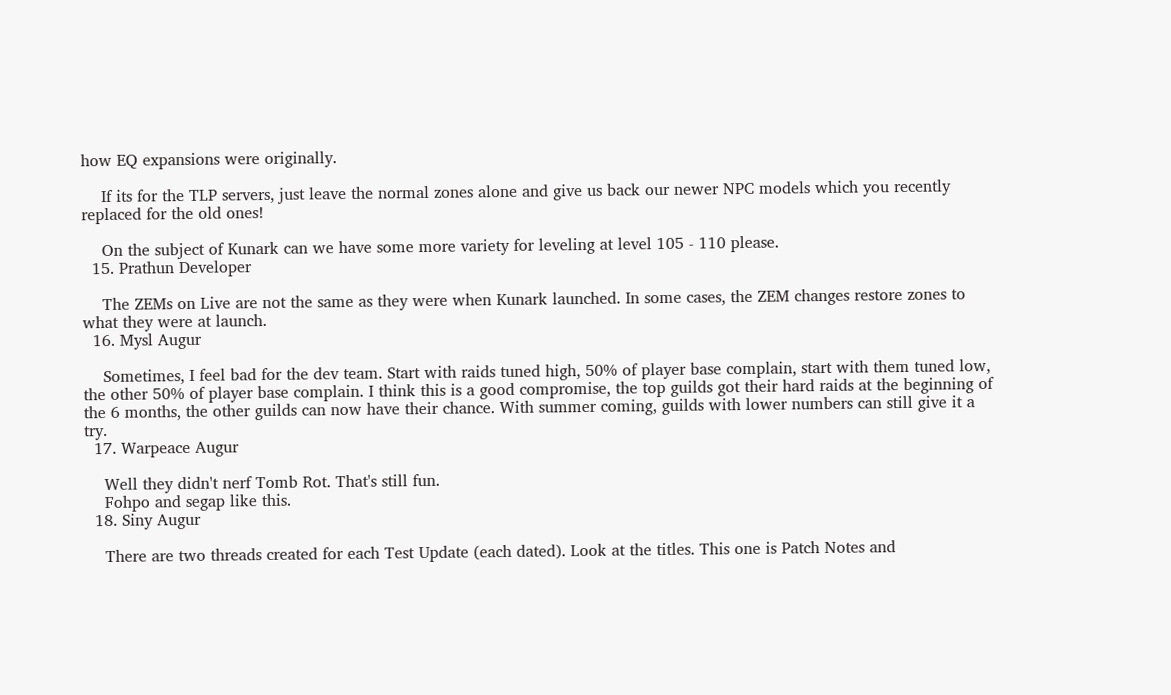how EQ expansions were originally.

    If its for the TLP servers, just leave the normal zones alone and give us back our newer NPC models which you recently replaced for the old ones!

    On the subject of Kunark can we have some more variety for leveling at level 105 - 110 please.
  15. Prathun Developer

    The ZEMs on Live are not the same as they were when Kunark launched. In some cases, the ZEM changes restore zones to what they were at launch.
  16. Mysl Augur

    Sometimes, I feel bad for the dev team. Start with raids tuned high, 50% of player base complain, start with them tuned low, the other 50% of player base complain. I think this is a good compromise, the top guilds got their hard raids at the beginning of the 6 months, the other guilds can now have their chance. With summer coming, guilds with lower numbers can still give it a try.
  17. Warpeace Augur

    Well they didn't nerf Tomb Rot. That's still fun.
    Fohpo and segap like this.
  18. Siny Augur

    There are two threads created for each Test Update (each dated). Look at the titles. This one is Patch Notes and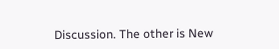Discussion. The other is New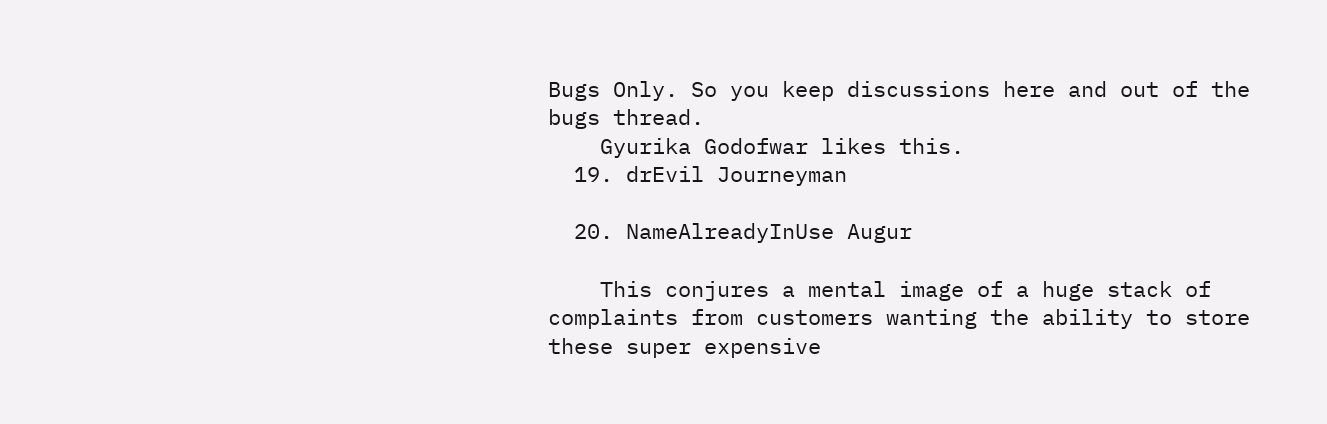Bugs Only. So you keep discussions here and out of the bugs thread.
    Gyurika Godofwar likes this.
  19. drEvil Journeyman

  20. NameAlreadyInUse Augur

    This conjures a mental image of a huge stack of complaints from customers wanting the ability to store these super expensive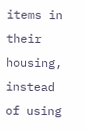items in their housing, instead of using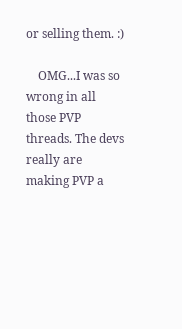or selling them. :)

    OMG...I was so wrong in all those PVP threads. The devs really are making PVP a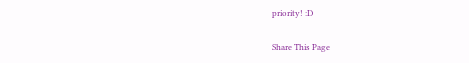priority! :D

Share This Page